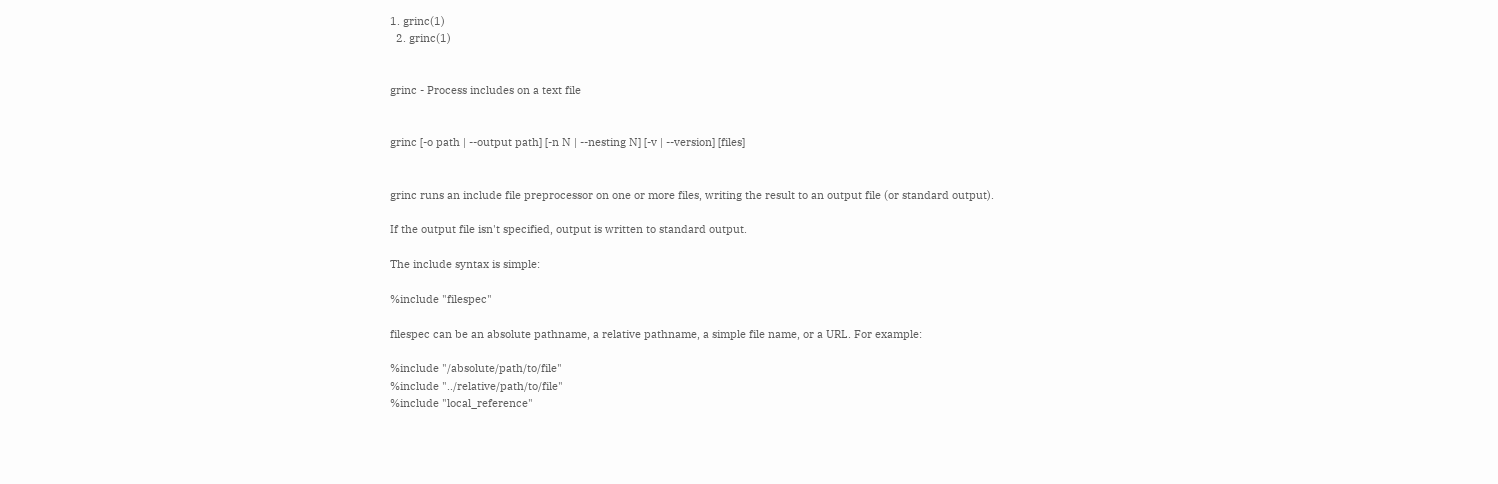1. grinc(1)
  2. grinc(1)


grinc - Process includes on a text file


grinc [-o path | --output path] [-n N | --nesting N] [-v | --version] [files]


grinc runs an include file preprocessor on one or more files, writing the result to an output file (or standard output).

If the output file isn't specified, output is written to standard output.

The include syntax is simple:

%include "filespec"

filespec can be an absolute pathname, a relative pathname, a simple file name, or a URL. For example:

%include "/absolute/path/to/file"
%include "../relative/path/to/file"
%include "local_reference"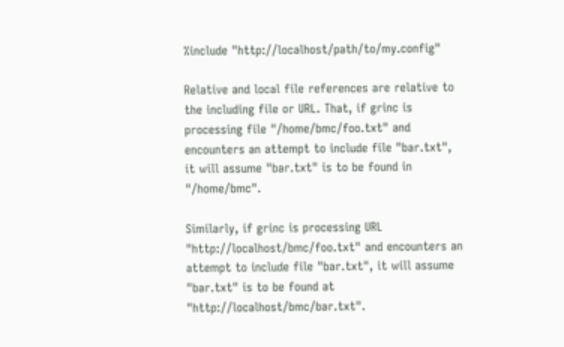%include "http://localhost/path/to/my.config"

Relative and local file references are relative to the including file or URL. That, if grinc is processing file "/home/bmc/foo.txt" and encounters an attempt to include file "bar.txt", it will assume "bar.txt" is to be found in "/home/bmc".

Similarly, if grinc is processing URL "http://localhost/bmc/foo.txt" and encounters an attempt to include file "bar.txt", it will assume "bar.txt" is to be found at "http://localhost/bmc/bar.txt".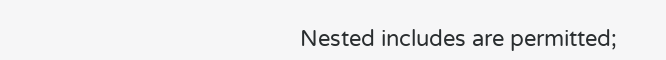Nested includes are permitted;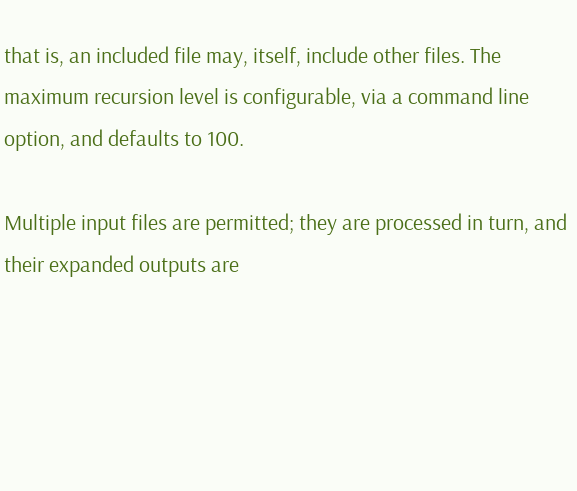that is, an included file may, itself, include other files. The maximum recursion level is configurable, via a command line option, and defaults to 100.

Multiple input files are permitted; they are processed in turn, and their expanded outputs are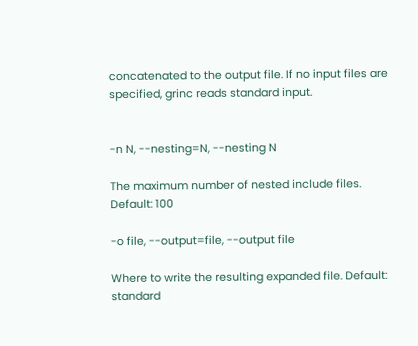concatenated to the output file. If no input files are specified, grinc reads standard input.


-n N, --nesting=N, --nesting N

The maximum number of nested include files. Default: 100

-o file, --output=file, --output file

Where to write the resulting expanded file. Default: standard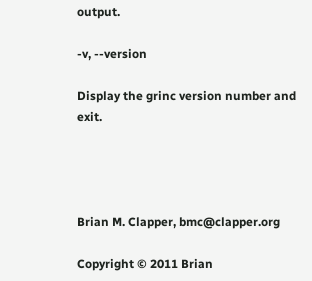output.

-v, --version

Display the grinc version number and exit.




Brian M. Clapper, bmc@clapper.org

Copyright © 2011 Brian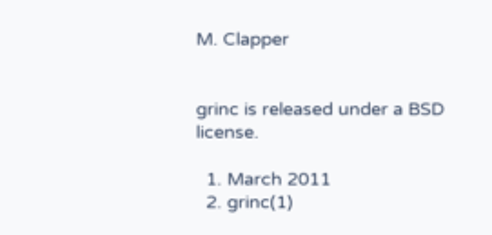M. Clapper


grinc is released under a BSD license.

  1. March 2011
  2. grinc(1)